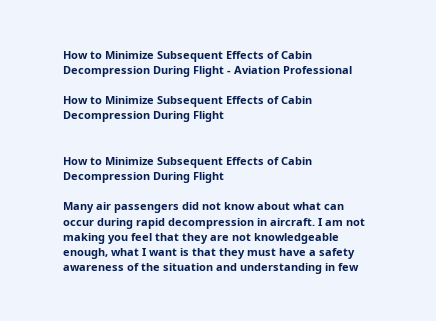How to Minimize Subsequent Effects of Cabin Decompression During Flight - Aviation Professional

How to Minimize Subsequent Effects of Cabin Decompression During Flight


How to Minimize Subsequent Effects of Cabin Decompression During Flight

Many air passengers did not know about what can occur during rapid decompression in aircraft. I am not making you feel that they are not knowledgeable enough, what I want is that they must have a safety awareness of the situation and understanding in few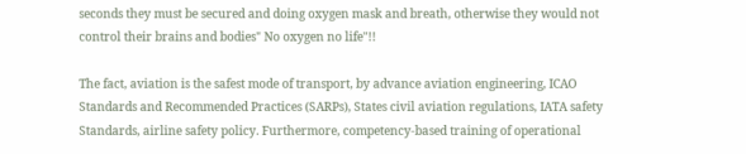seconds they must be secured and doing oxygen mask and breath, otherwise they would not control their brains and bodies" No oxygen no life"!!

The fact, aviation is the safest mode of transport, by advance aviation engineering, ICAO Standards and Recommended Practices (SARPs), States civil aviation regulations, IATA safety Standards, airline safety policy. Furthermore, competency-based training of operational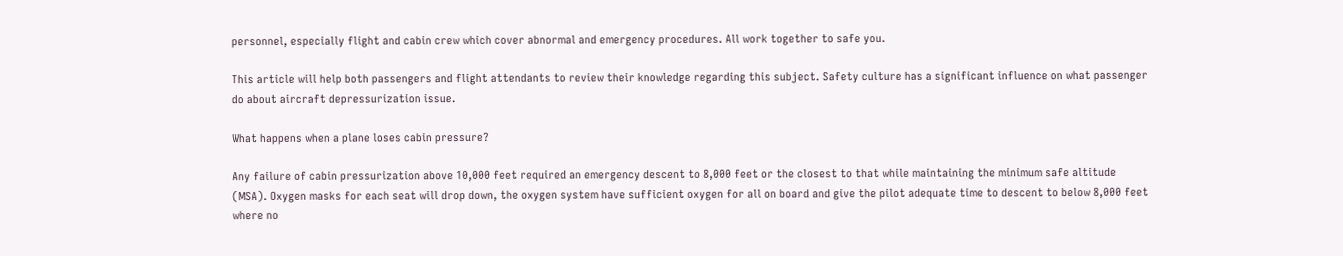personnel, especially flight and cabin crew which cover abnormal and emergency procedures. All work together to safe you.

This article will help both passengers and flight attendants to review their knowledge regarding this subject. Safety culture has a significant influence on what passenger do about aircraft depressurization issue.

What happens when a plane loses cabin pressure?

Any failure of cabin pressurization above 10,000 feet required an emergency descent to 8,000 feet or the closest to that while maintaining the minimum safe altitude (MSA). Oxygen masks for each seat will drop down, the oxygen system have sufficient oxygen for all on board and give the pilot adequate time to descent to below 8,000 feet where no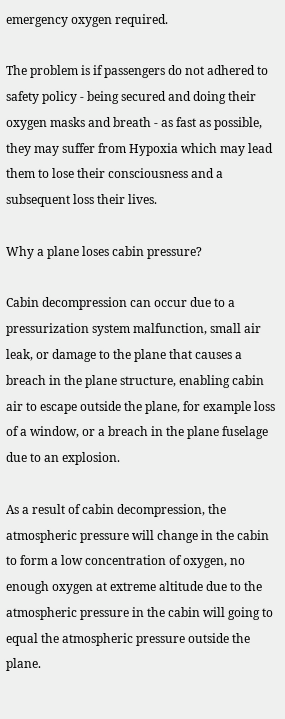emergency oxygen required.

The problem is if passengers do not adhered to safety policy - being secured and doing their oxygen masks and breath - as fast as possible, they may suffer from Hypoxia which may lead them to lose their consciousness and a subsequent loss their lives.

Why a plane loses cabin pressure?

Cabin decompression can occur due to a pressurization system malfunction, small air leak, or damage to the plane that causes a breach in the plane structure, enabling cabin air to escape outside the plane, for example loss of a window, or a breach in the plane fuselage due to an explosion.

As a result of cabin decompression, the atmospheric pressure will change in the cabin to form a low concentration of oxygen, no enough oxygen at extreme altitude due to the atmospheric pressure in the cabin will going to equal the atmospheric pressure outside the plane.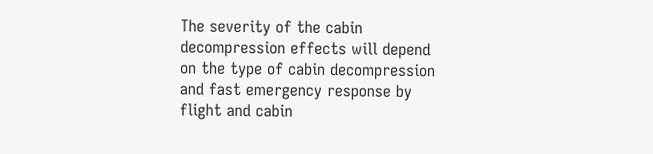The severity of the cabin decompression effects will depend on the type of cabin decompression and fast emergency response by flight and cabin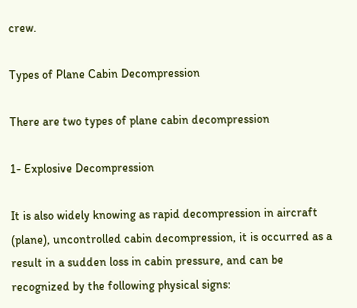crew.

Types of Plane Cabin Decompression

There are two types of plane cabin decompression

1- Explosive Decompression

It is also widely knowing as rapid decompression in aircraft (plane), uncontrolled cabin decompression, it is occurred as a result in a sudden loss in cabin pressure, and can be recognized by the following physical signs: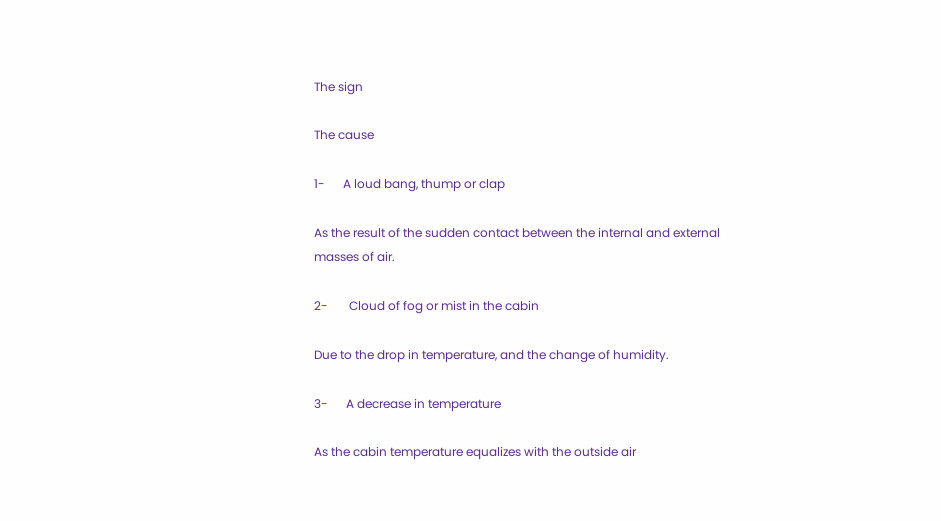The sign

The cause

1-      A loud bang, thump or clap

As the result of the sudden contact between the internal and external masses of air.

2-       Cloud of fog or mist in the cabin

Due to the drop in temperature, and the change of humidity.

3-      A decrease in temperature

As the cabin temperature equalizes with the outside air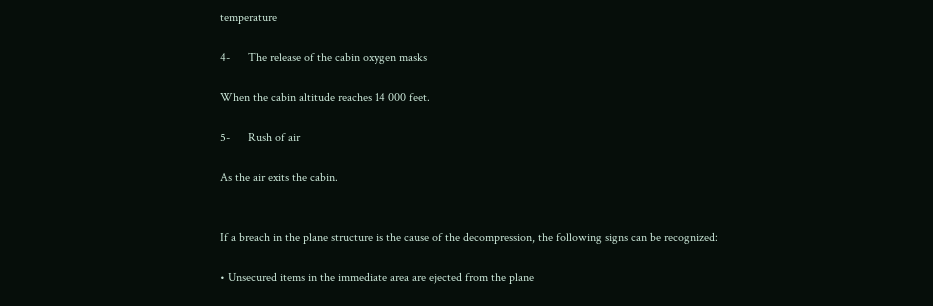temperature

4-      The release of the cabin oxygen masks

When the cabin altitude reaches 14 000 feet.

5-      Rush of air

As the air exits the cabin.


If a breach in the plane structure is the cause of the decompression, the following signs can be recognized:

• Unsecured items in the immediate area are ejected from the plane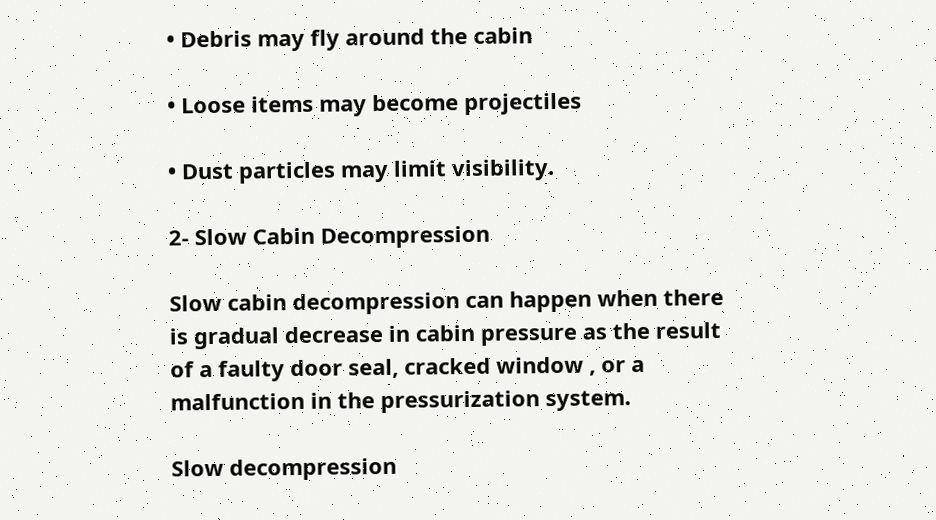• Debris may fly around the cabin

• Loose items may become projectiles

• Dust particles may limit visibility.

2- Slow Cabin Decompression

Slow cabin decompression can happen when there is gradual decrease in cabin pressure as the result of a faulty door seal, cracked window , or a malfunction in the pressurization system.

Slow decompression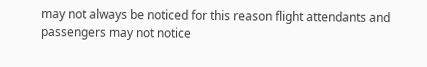may not always be noticed for this reason flight attendants and passengers may not notice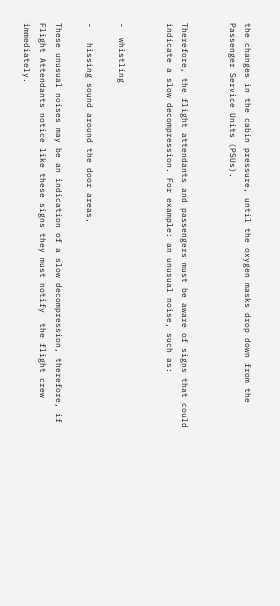the changes in the cabin pressure, until the oxygen masks drop down from the Passenger Service Units (PSUs).


Therefore, the flight attendants and passengers must be aware of signs that could indicate a slow decompression. For example: an unusual noise, such as:


-  whistling

-   hissing sound around the door areas,

These unusual noises may be an indication of a slow decompression, therefore, if  Flight Attendants notice like these signs they must notify  the flight crew immediately.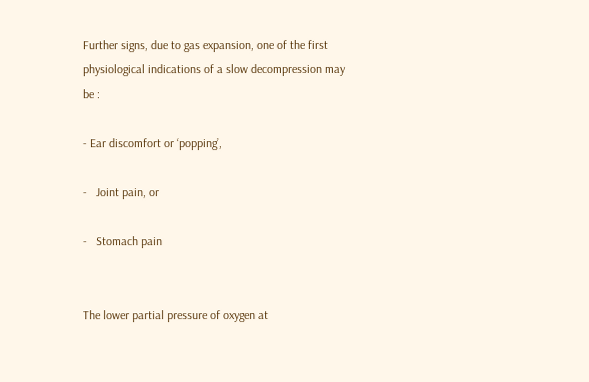Further signs, due to gas expansion, one of the first physiological indications of a slow decompression may be :

- Ear discomfort or ‘popping’,

-   Joint pain, or

-   Stomach pain


The lower partial pressure of oxygen at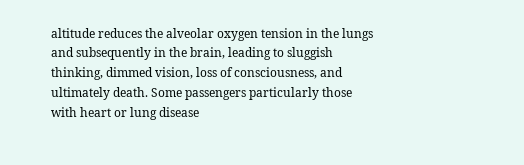altitude reduces the alveolar oxygen tension in the lungs and subsequently in the brain, leading to sluggish thinking, dimmed vision, loss of consciousness, and ultimately death. Some passengers particularly those with heart or lung disease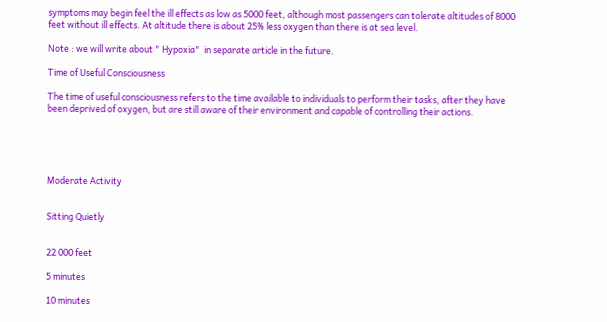symptoms may begin feel the ill effects as low as 5000 feet, although most passengers can tolerate altitudes of 8000 feet without ill effects. At altitude there is about 25% less oxygen than there is at sea level.

Note : we will write about " Hypoxia"  in separate article in the future.

Time of Useful Consciousness

The time of useful consciousness refers to the time available to individuals to perform their tasks, after they have been deprived of oxygen, but are still aware of their environment and capable of controlling their actions.





Moderate Activity


Sitting Quietly


22 000 feet

5 minutes

10 minutes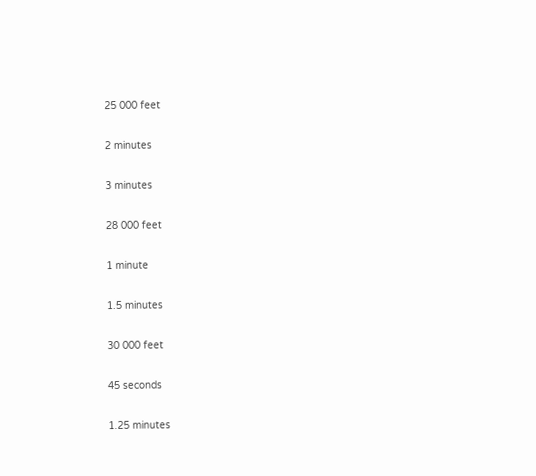25 000 feet

2 minutes

3 minutes

28 000 feet

1 minute

1.5 minutes

30 000 feet

45 seconds

1.25 minutes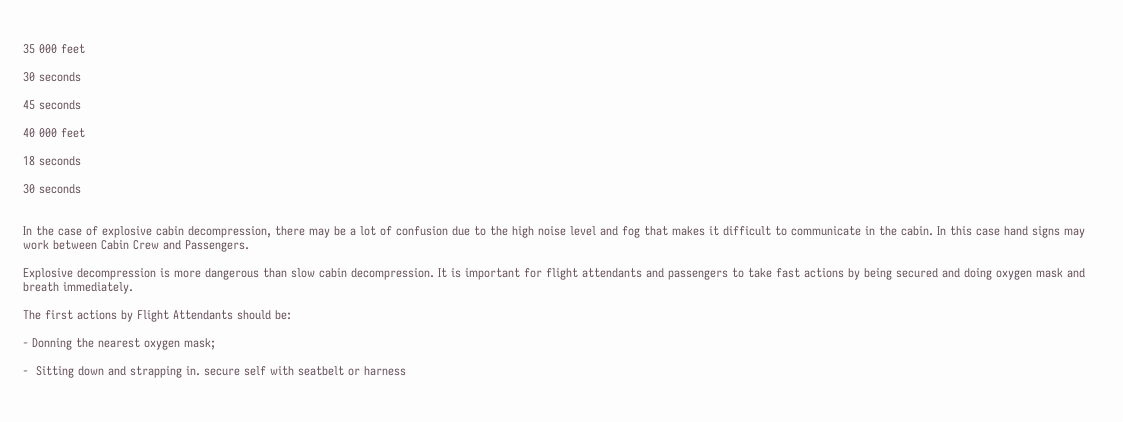35 000 feet

30 seconds

45 seconds

40 000 feet

18 seconds

30 seconds


In the case of explosive cabin decompression, there may be a lot of confusion due to the high noise level and fog that makes it difficult to communicate in the cabin. In this case hand signs may work between Cabin Crew and Passengers.

Explosive decompression is more dangerous than slow cabin decompression. It is important for flight attendants and passengers to take fast actions by being secured and doing oxygen mask and breath immediately.

The first actions by Flight Attendants should be:

- Donning the nearest oxygen mask;

-  Sitting down and strapping in. secure self with seatbelt or harness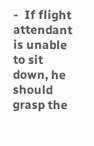-  If flight attendant is unable to sit down, he should grasp the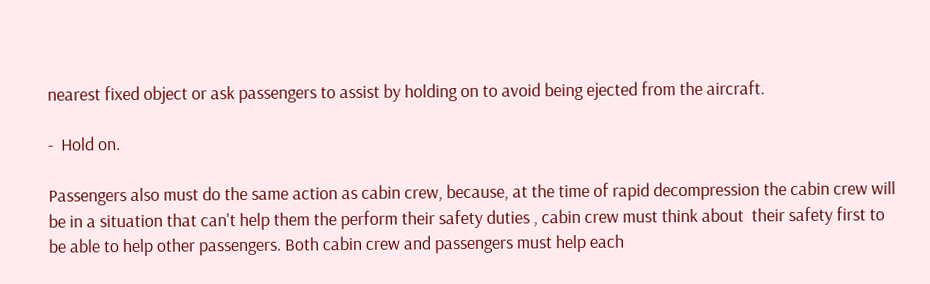nearest fixed object or ask passengers to assist by holding on to avoid being ejected from the aircraft.

-  Hold on.

Passengers also must do the same action as cabin crew, because, at the time of rapid decompression the cabin crew will be in a situation that can't help them the perform their safety duties , cabin crew must think about  their safety first to be able to help other passengers. Both cabin crew and passengers must help each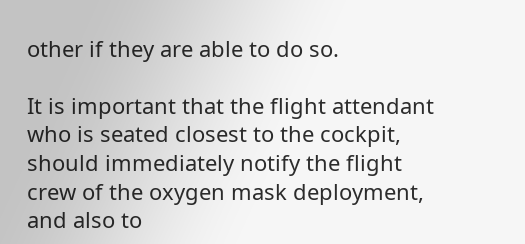other if they are able to do so.

It is important that the flight attendant who is seated closest to the cockpit, should immediately notify the flight crew of the oxygen mask deployment, and also to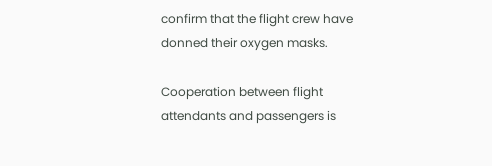confirm that the flight crew have donned their oxygen masks.

Cooperation between flight attendants and passengers is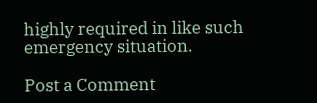highly required in like such emergency situation.

Post a Comment